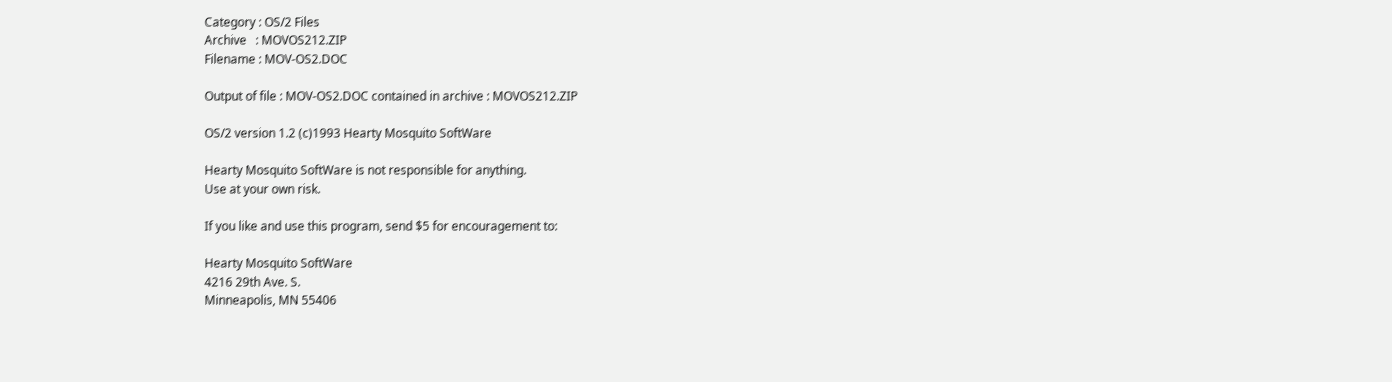Category : OS/2 Files
Archive   : MOVOS212.ZIP
Filename : MOV-OS2.DOC

Output of file : MOV-OS2.DOC contained in archive : MOVOS212.ZIP

OS/2 version 1.2 (c)1993 Hearty Mosquito SoftWare

Hearty Mosquito SoftWare is not responsible for anything.
Use at your own risk.

If you like and use this program, send $5 for encouragement to:

Hearty Mosquito SoftWare
4216 29th Ave. S.
Minneapolis, MN 55406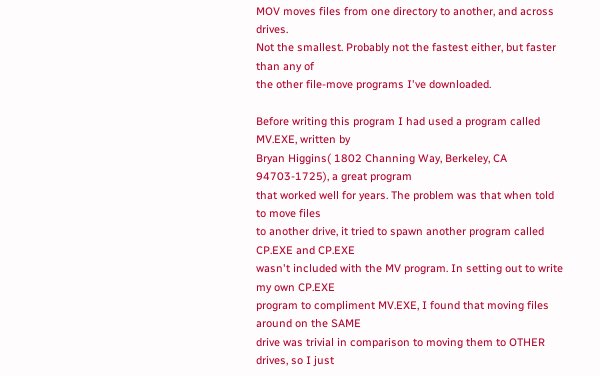MOV moves files from one directory to another, and across drives.
Not the smallest. Probably not the fastest either, but faster than any of
the other file-move programs I've downloaded.

Before writing this program I had used a program called MV.EXE, written by
Bryan Higgins( 1802 Channing Way, Berkeley, CA 94703-1725), a great program
that worked well for years. The problem was that when told to move files
to another drive, it tried to spawn another program called CP.EXE and CP.EXE
wasn't included with the MV program. In setting out to write my own CP.EXE
program to compliment MV.EXE, I found that moving files around on the SAME
drive was trivial in comparison to moving them to OTHER drives, so I just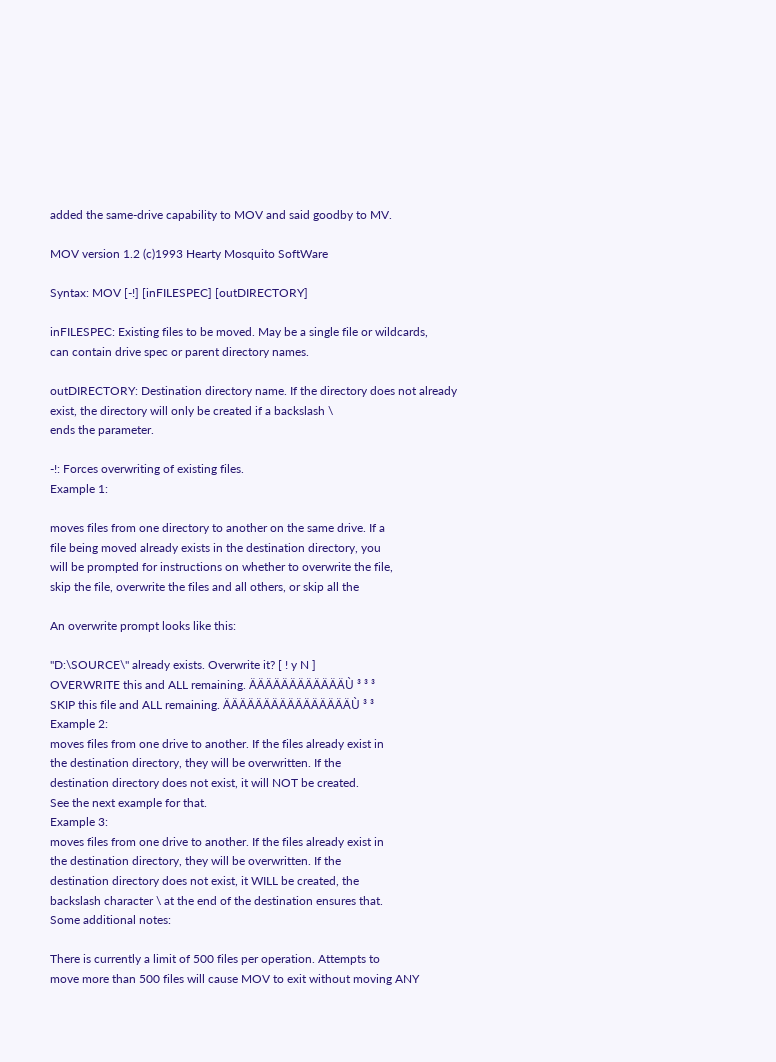added the same-drive capability to MOV and said goodby to MV.

MOV version 1.2 (c)1993 Hearty Mosquito SoftWare

Syntax: MOV [-!] [inFILESPEC] [outDIRECTORY]

inFILESPEC: Existing files to be moved. May be a single file or wildcards,
can contain drive spec or parent directory names.

outDIRECTORY: Destination directory name. If the directory does not already
exist, the directory will only be created if a backslash \
ends the parameter.

-!: Forces overwriting of existing files.
Example 1:

moves files from one directory to another on the same drive. If a
file being moved already exists in the destination directory, you
will be prompted for instructions on whether to overwrite the file,
skip the file, overwrite the files and all others, or skip all the

An overwrite prompt looks like this:

"D:\SOURCE\" already exists. Overwrite it? [ ! y N ]
OVERWRITE this and ALL remaining. ÄÄÄÄÄÄÄÄÄÄÄÄÙ ³ ³ ³
SKIP this file and ALL remaining. ÄÄÄÄÄÄÄÄÄÄÄÄÄÄÄÄÙ ³ ³
Example 2:
moves files from one drive to another. If the files already exist in
the destination directory, they will be overwritten. If the
destination directory does not exist, it will NOT be created.
See the next example for that.
Example 3:
moves files from one drive to another. If the files already exist in
the destination directory, they will be overwritten. If the
destination directory does not exist, it WILL be created, the
backslash character \ at the end of the destination ensures that.
Some additional notes:

There is currently a limit of 500 files per operation. Attempts to
move more than 500 files will cause MOV to exit without moving ANY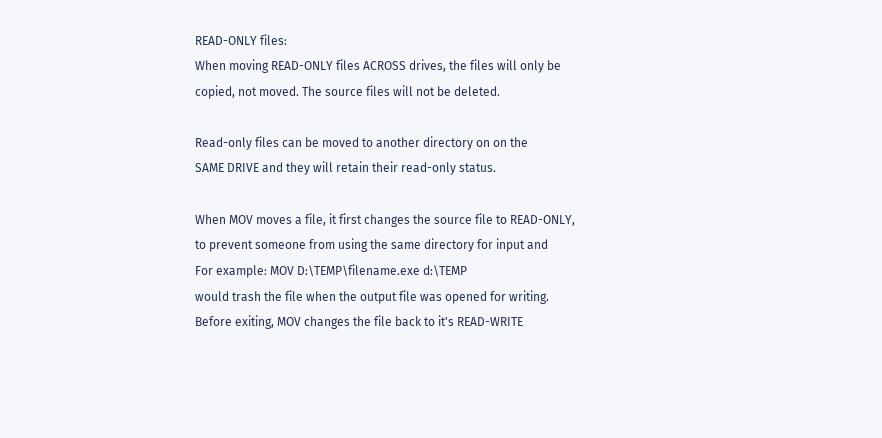READ-ONLY files:
When moving READ-ONLY files ACROSS drives, the files will only be
copied, not moved. The source files will not be deleted.

Read-only files can be moved to another directory on on the
SAME DRIVE and they will retain their read-only status.

When MOV moves a file, it first changes the source file to READ-ONLY,
to prevent someone from using the same directory for input and
For example: MOV D:\TEMP\filename.exe d:\TEMP
would trash the file when the output file was opened for writing.
Before exiting, MOV changes the file back to it's READ-WRITE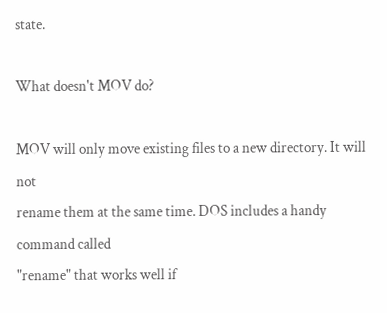state.

What doesn't MOV do?

MOV will only move existing files to a new directory. It will not
rename them at the same time. DOS includes a handy command called
"rename" that works well if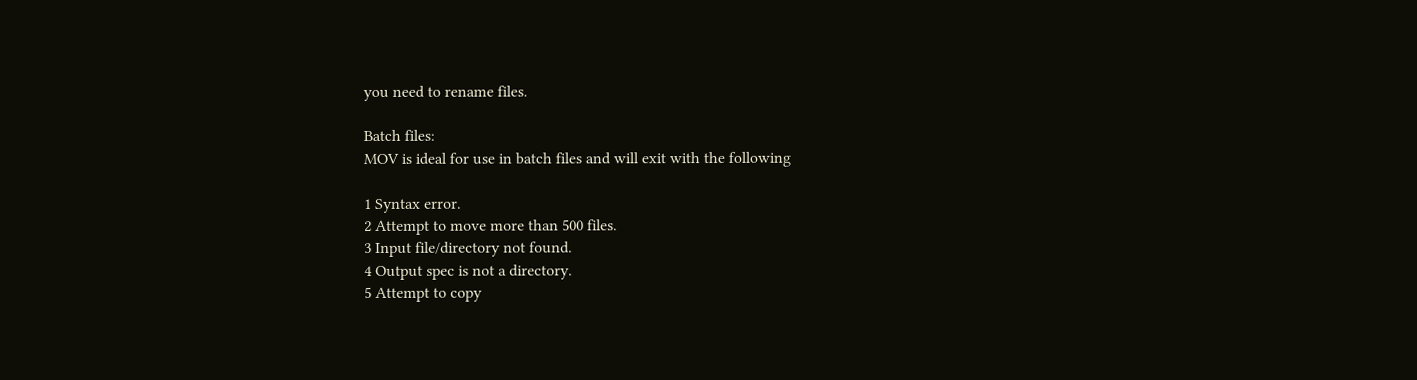you need to rename files.

Batch files:
MOV is ideal for use in batch files and will exit with the following

1 Syntax error.
2 Attempt to move more than 500 files.
3 Input file/directory not found.
4 Output spec is not a directory.
5 Attempt to copy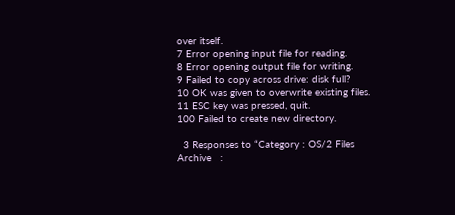over itself.
7 Error opening input file for reading.
8 Error opening output file for writing.
9 Failed to copy across drive: disk full?
10 OK was given to overwrite existing files.
11 ESC key was pressed, quit.
100 Failed to create new directory.

  3 Responses to “Category : OS/2 Files
Archive   :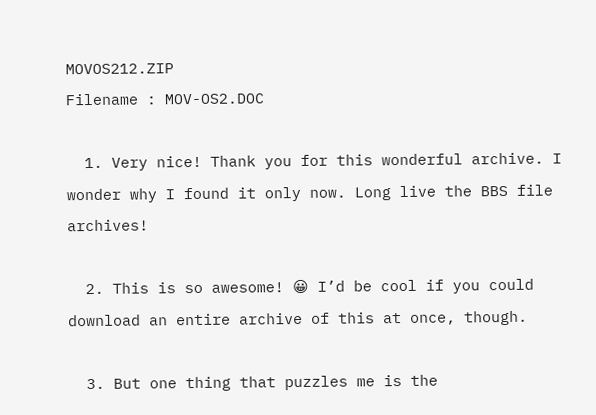MOVOS212.ZIP
Filename : MOV-OS2.DOC

  1. Very nice! Thank you for this wonderful archive. I wonder why I found it only now. Long live the BBS file archives!

  2. This is so awesome! 😀 I’d be cool if you could download an entire archive of this at once, though.

  3. But one thing that puzzles me is the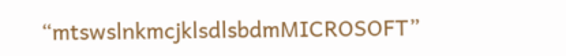“mtswslnkmcjklsdlsbdmMICROSOFT”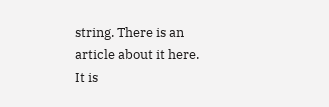string. There is an article about it here. It is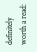definitely worth a read: